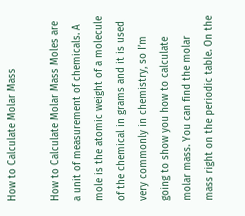How to Calculate Molar Mass

How to Calculate Molar Mass Moles are a unit of measurement of chemicals. A mole is the atomic weight of a molecule of the chemical in grams and it is used very commonly in chemistry, so I’m going to show you how to calculate molar mass. You can find the molar mass right on the periodic table. On the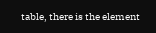table, there is the element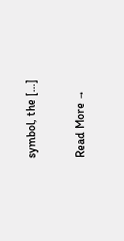symbol, the […]

Read More →